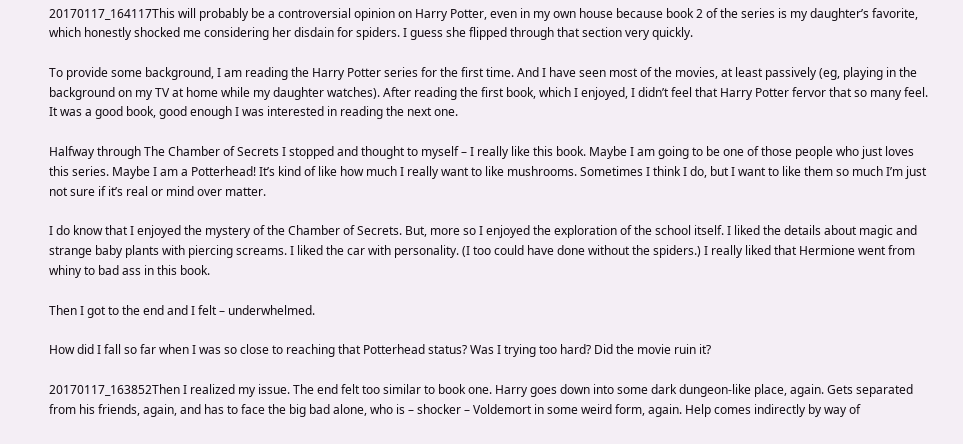20170117_164117This will probably be a controversial opinion on Harry Potter, even in my own house because book 2 of the series is my daughter’s favorite, which honestly shocked me considering her disdain for spiders. I guess she flipped through that section very quickly.

To provide some background, I am reading the Harry Potter series for the first time. And I have seen most of the movies, at least passively (eg, playing in the background on my TV at home while my daughter watches). After reading the first book, which I enjoyed, I didn’t feel that Harry Potter fervor that so many feel. It was a good book, good enough I was interested in reading the next one.

Halfway through The Chamber of Secrets I stopped and thought to myself – I really like this book. Maybe I am going to be one of those people who just loves this series. Maybe I am a Potterhead! It’s kind of like how much I really want to like mushrooms. Sometimes I think I do, but I want to like them so much I’m just not sure if it’s real or mind over matter.

I do know that I enjoyed the mystery of the Chamber of Secrets. But, more so I enjoyed the exploration of the school itself. I liked the details about magic and strange baby plants with piercing screams. I liked the car with personality. (I too could have done without the spiders.) I really liked that Hermione went from whiny to bad ass in this book.

Then I got to the end and I felt – underwhelmed.

How did I fall so far when I was so close to reaching that Potterhead status? Was I trying too hard? Did the movie ruin it?

20170117_163852Then I realized my issue. The end felt too similar to book one. Harry goes down into some dark dungeon-like place, again. Gets separated from his friends, again, and has to face the big bad alone, who is – shocker – Voldemort in some weird form, again. Help comes indirectly by way of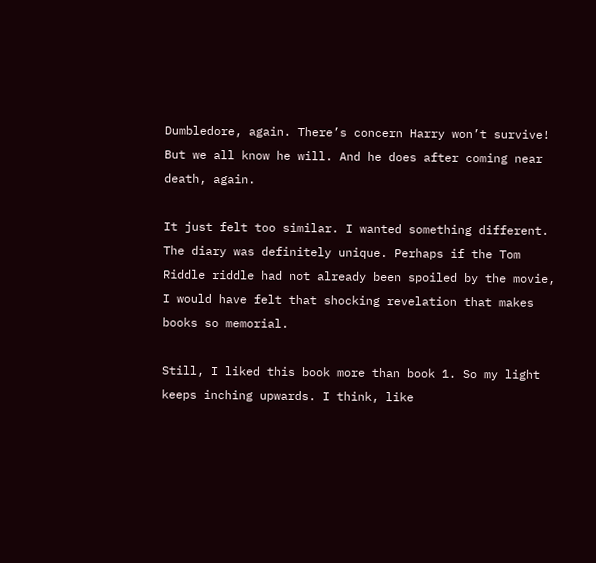Dumbledore, again. There’s concern Harry won’t survive! But we all know he will. And he does after coming near death, again.

It just felt too similar. I wanted something different. The diary was definitely unique. Perhaps if the Tom Riddle riddle had not already been spoiled by the movie, I would have felt that shocking revelation that makes books so memorial.

Still, I liked this book more than book 1. So my light keeps inching upwards. I think, like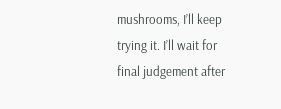mushrooms, I’ll keep trying it. I’ll wait for final judgement after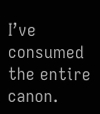I’ve consumed the entire canon.